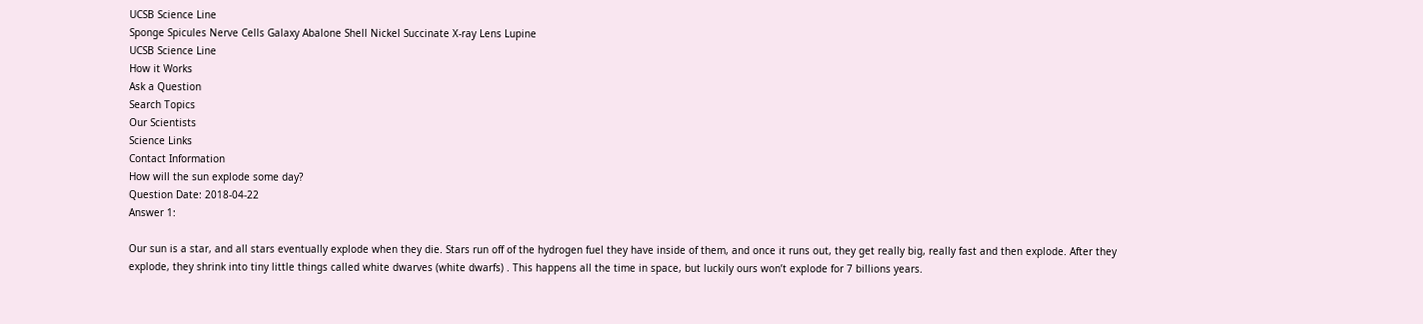UCSB Science Line
Sponge Spicules Nerve Cells Galaxy Abalone Shell Nickel Succinate X-ray Lens Lupine
UCSB Science Line
How it Works
Ask a Question
Search Topics
Our Scientists
Science Links
Contact Information
How will the sun explode some day?
Question Date: 2018-04-22
Answer 1:

Our sun is a star, and all stars eventually explode when they die. Stars run off of the hydrogen fuel they have inside of them, and once it runs out, they get really big, really fast and then explode. After they explode, they shrink into tiny little things called white dwarves (white dwarfs) . This happens all the time in space, but luckily ours won’t explode for 7 billions years.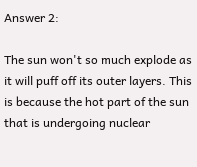Answer 2:

The sun won't so much explode as it will puff off its outer layers. This is because the hot part of the sun that is undergoing nuclear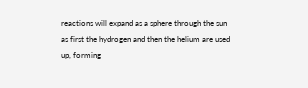reactions will expand as a sphere through the sun as first the hydrogen and then the helium are used up, forming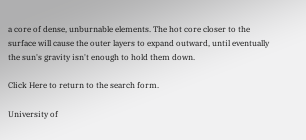a core of dense, unburnable elements. The hot core closer to the surface will cause the outer layers to expand outward, until eventually the sun's gravity isn't enough to hold them down.

Click Here to return to the search form.

University of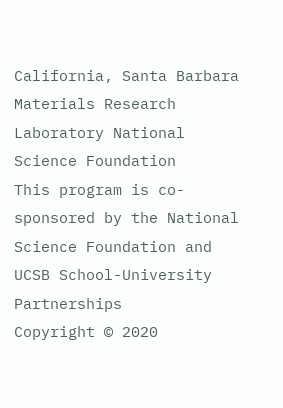California, Santa Barbara Materials Research Laboratory National Science Foundation
This program is co-sponsored by the National Science Foundation and UCSB School-University Partnerships
Copyright © 2020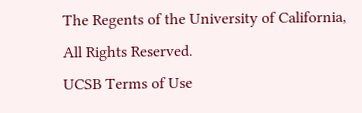The Regents of the University of California,
All Rights Reserved.
UCSB Terms of Use